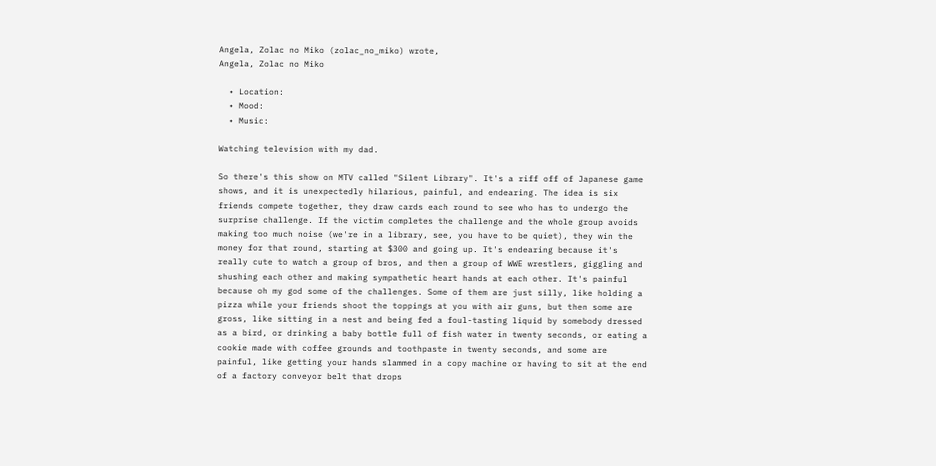Angela, Zolac no Miko (zolac_no_miko) wrote,
Angela, Zolac no Miko

  • Location:
  • Mood:
  • Music:

Watching television with my dad.

So there's this show on MTV called "Silent Library". It's a riff off of Japanese game shows, and it is unexpectedly hilarious, painful, and endearing. The idea is six friends compete together, they draw cards each round to see who has to undergo the surprise challenge. If the victim completes the challenge and the whole group avoids making too much noise (we're in a library, see, you have to be quiet), they win the money for that round, starting at $300 and going up. It's endearing because it's really cute to watch a group of bros, and then a group of WWE wrestlers, giggling and shushing each other and making sympathetic heart hands at each other. It's painful because oh my god some of the challenges. Some of them are just silly, like holding a pizza while your friends shoot the toppings at you with air guns, but then some are gross, like sitting in a nest and being fed a foul-tasting liquid by somebody dressed as a bird, or drinking a baby bottle full of fish water in twenty seconds, or eating a cookie made with coffee grounds and toothpaste in twenty seconds, and some are painful, like getting your hands slammed in a copy machine or having to sit at the end of a factory conveyor belt that drops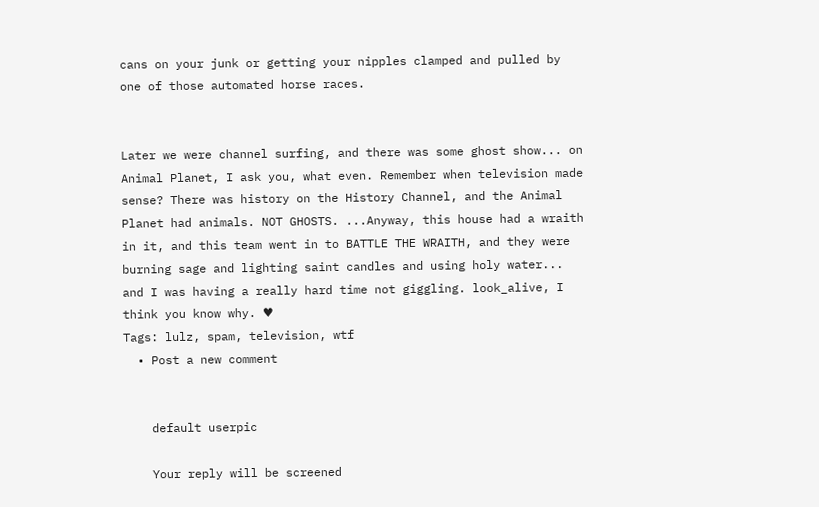cans on your junk or getting your nipples clamped and pulled by one of those automated horse races.


Later we were channel surfing, and there was some ghost show... on Animal Planet, I ask you, what even. Remember when television made sense? There was history on the History Channel, and the Animal Planet had animals. NOT GHOSTS. ...Anyway, this house had a wraith in it, and this team went in to BATTLE THE WRAITH, and they were burning sage and lighting saint candles and using holy water... and I was having a really hard time not giggling. look_alive, I think you know why. ♥
Tags: lulz, spam, television, wtf
  • Post a new comment


    default userpic

    Your reply will be screened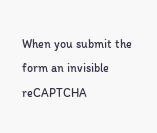When you submit the form an invisible reCAPTCHA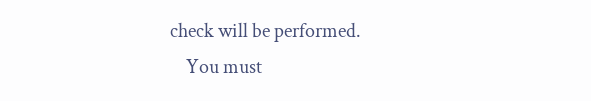check will be performed.
    You must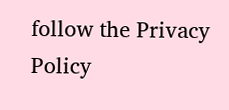follow the Privacy Policy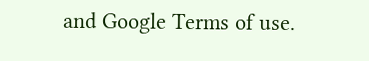and Google Terms of use.